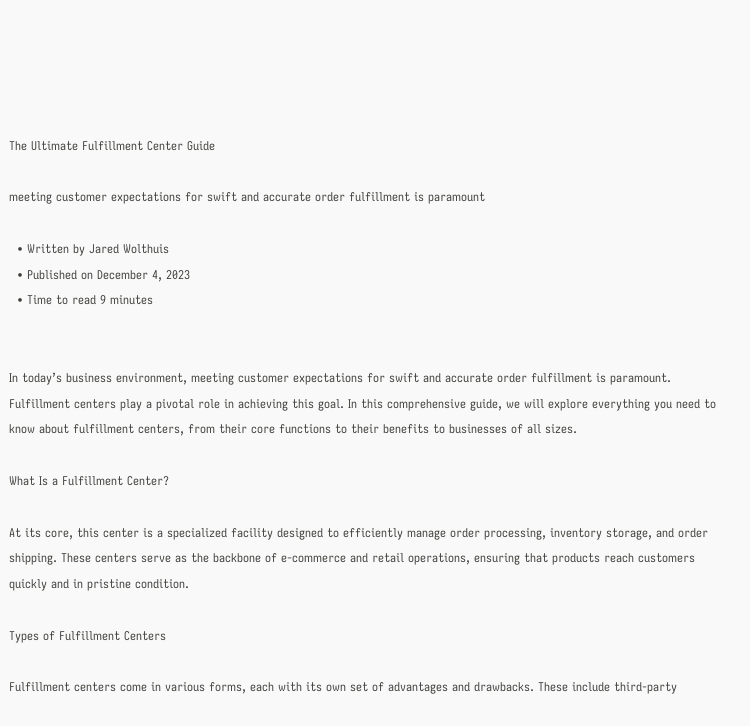The Ultimate Fulfillment Center Guide

meeting customer expectations for swift and accurate order fulfillment is paramount

  • Written by Jared Wolthuis
  • Published on December 4, 2023
  • Time to read 9 minutes


In today’s business environment, meeting customer expectations for swift and accurate order fulfillment is paramount. Fulfillment centers play a pivotal role in achieving this goal. In this comprehensive guide, we will explore everything you need to know about fulfillment centers, from their core functions to their benefits to businesses of all sizes.

What Is a Fulfillment Center?

At its core, this center is a specialized facility designed to efficiently manage order processing, inventory storage, and order shipping. These centers serve as the backbone of e-commerce and retail operations, ensuring that products reach customers quickly and in pristine condition.

Types of Fulfillment Centers

Fulfillment centers come in various forms, each with its own set of advantages and drawbacks. These include third-party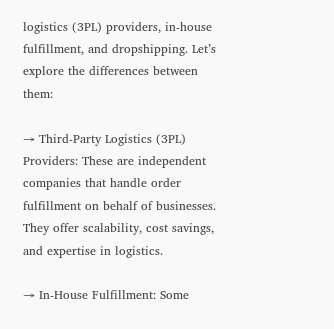logistics (3PL) providers, in-house fulfillment, and dropshipping. Let’s explore the differences between them:

→ Third-Party Logistics (3PL) Providers: These are independent companies that handle order fulfillment on behalf of businesses. They offer scalability, cost savings, and expertise in logistics.

→ In-House Fulfillment: Some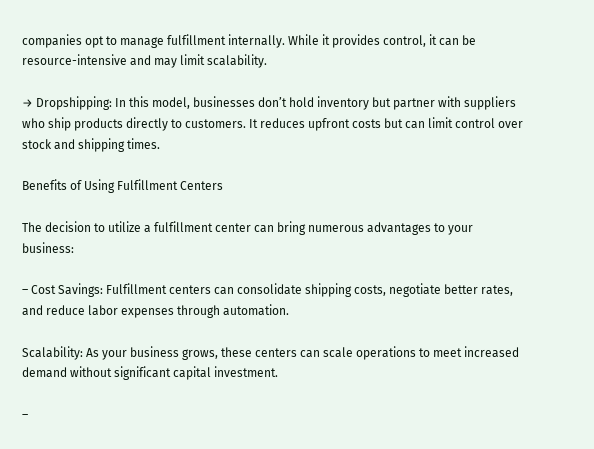companies opt to manage fulfillment internally. While it provides control, it can be resource-intensive and may limit scalability.

→ Dropshipping: In this model, businesses don’t hold inventory but partner with suppliers who ship products directly to customers. It reduces upfront costs but can limit control over stock and shipping times.

Benefits of Using Fulfillment Centers

The decision to utilize a fulfillment center can bring numerous advantages to your business:

– Cost Savings: Fulfillment centers can consolidate shipping costs, negotiate better rates, and reduce labor expenses through automation.

Scalability: As your business grows, these centers can scale operations to meet increased demand without significant capital investment.

–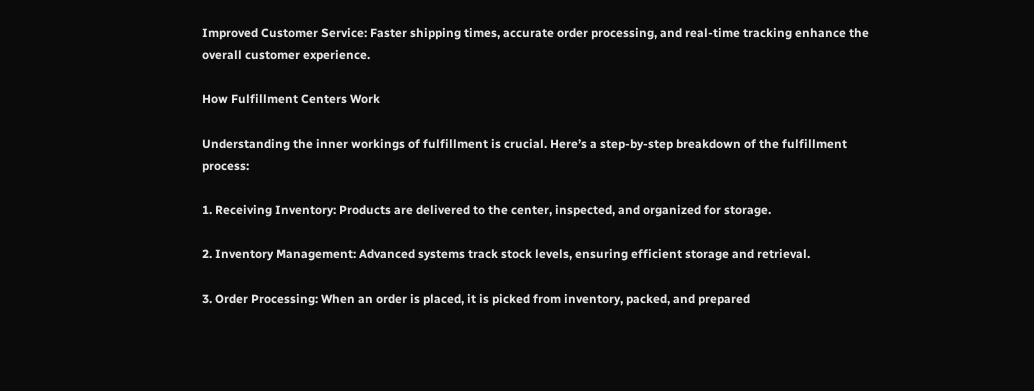Improved Customer Service: Faster shipping times, accurate order processing, and real-time tracking enhance the overall customer experience.

How Fulfillment Centers Work

Understanding the inner workings of fulfillment is crucial. Here’s a step-by-step breakdown of the fulfillment process:

1. Receiving Inventory: Products are delivered to the center, inspected, and organized for storage.

2. Inventory Management: Advanced systems track stock levels, ensuring efficient storage and retrieval.

3. Order Processing: When an order is placed, it is picked from inventory, packed, and prepared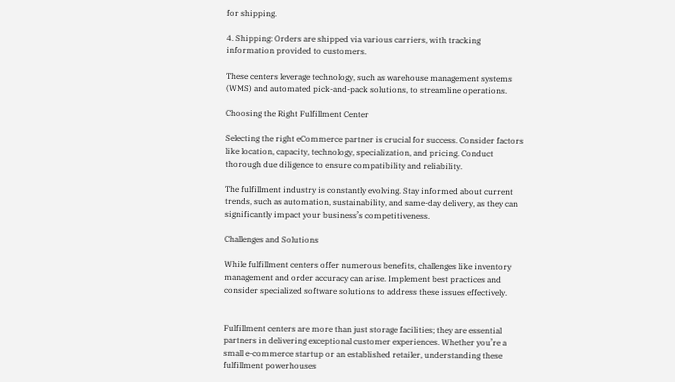for shipping.

4. Shipping: Orders are shipped via various carriers, with tracking information provided to customers.

These centers leverage technology, such as warehouse management systems (WMS) and automated pick-and-pack solutions, to streamline operations.

Choosing the Right Fulfillment Center

Selecting the right eCommerce partner is crucial for success. Consider factors like location, capacity, technology, specialization, and pricing. Conduct thorough due diligence to ensure compatibility and reliability.

The fulfillment industry is constantly evolving. Stay informed about current trends, such as automation, sustainability, and same-day delivery, as they can significantly impact your business’s competitiveness.

Challenges and Solutions

While fulfillment centers offer numerous benefits, challenges like inventory management and order accuracy can arise. Implement best practices and consider specialized software solutions to address these issues effectively.


Fulfillment centers are more than just storage facilities; they are essential partners in delivering exceptional customer experiences. Whether you’re a small e-commerce startup or an established retailer, understanding these fulfillment powerhouses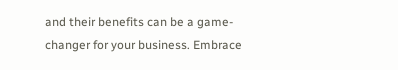and their benefits can be a game-changer for your business. Embrace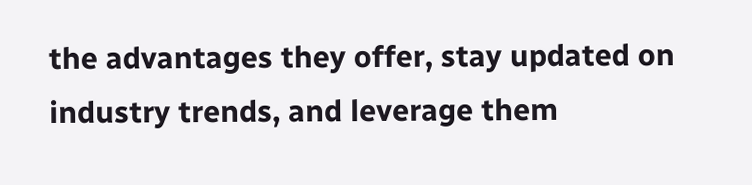the advantages they offer, stay updated on industry trends, and leverage them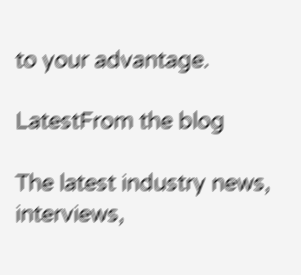to your advantage.

LatestFrom the blog

The latest industry news, interviews,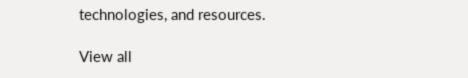technologies, and resources.

View all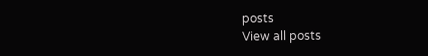posts
View all posts